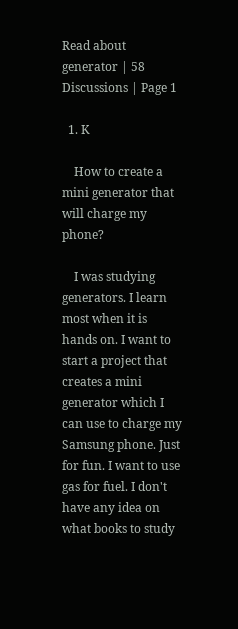Read about generator | 58 Discussions | Page 1

  1. K

    How to create a mini generator that will charge my phone?

    I was studying generators. I learn most when it is hands on. I want to start a project that creates a mini generator which I can use to charge my Samsung phone. Just for fun. I want to use gas for fuel. I don't have any idea on what books to study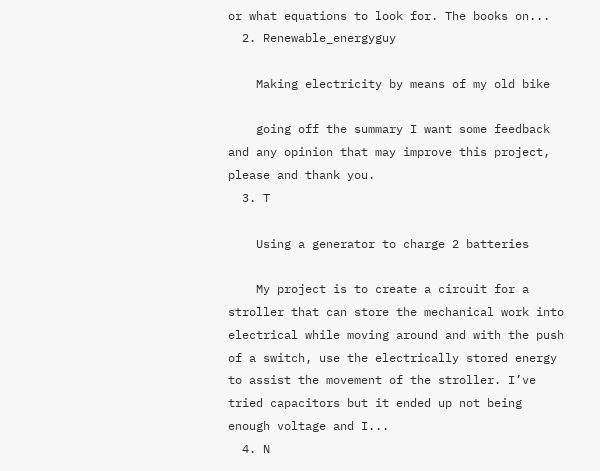or what equations to look for. The books on...
  2. Renewable_energyguy

    Making electricity by means of my old bike

    going off the summary I want some feedback and any opinion that may improve this project, please and thank you.
  3. T

    Using a generator to charge 2 batteries

    My project is to create a circuit for a stroller that can store the mechanical work into electrical while moving around and with the push of a switch, use the electrically stored energy to assist the movement of the stroller. I’ve tried capacitors but it ended up not being enough voltage and I...
  4. N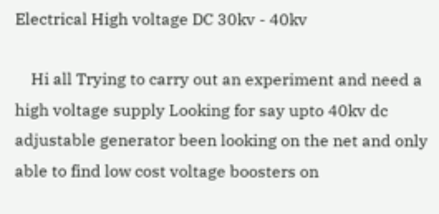Electrical High voltage DC 30kv - 40kv

    Hi all Trying to carry out an experiment and need a high voltage supply Looking for say upto 40kv dc adjustable generator been looking on the net and only able to find low cost voltage boosters on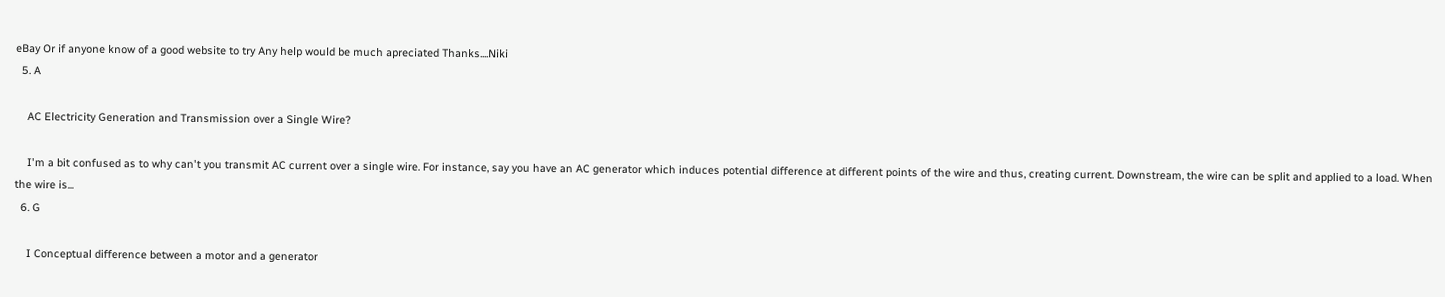eBay Or if anyone know of a good website to try Any help would be much apreciated Thanks....Niki
  5. A

    AC Electricity Generation and Transmission over a Single Wire?

    I'm a bit confused as to why can't you transmit AC current over a single wire. For instance, say you have an AC generator which induces potential difference at different points of the wire and thus, creating current. Downstream, the wire can be split and applied to a load. When the wire is...
  6. G

    I Conceptual difference between a motor and a generator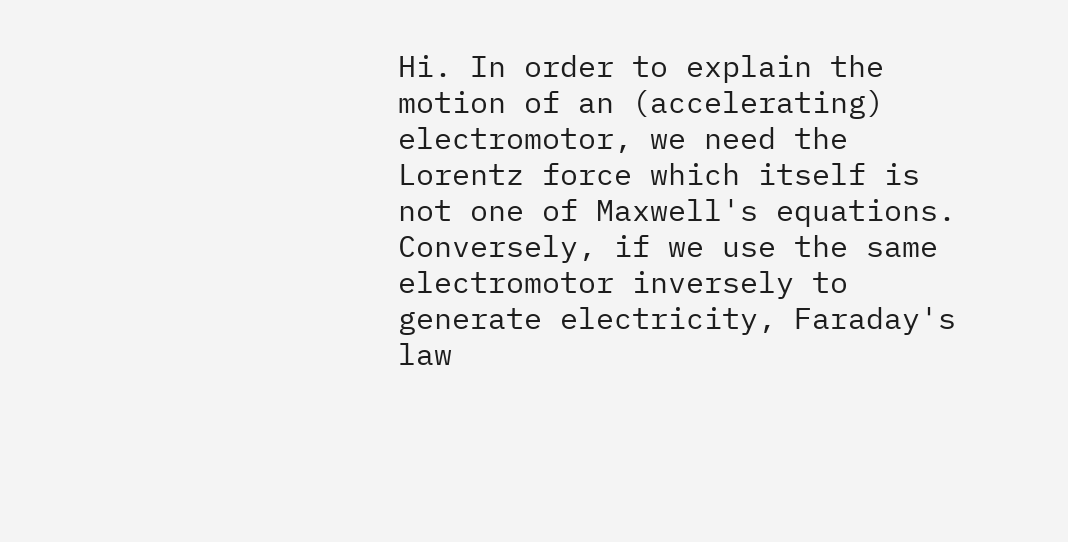Hi. In order to explain the motion of an (accelerating) electromotor, we need the Lorentz force which itself is not one of Maxwell's equations. Conversely, if we use the same electromotor inversely to generate electricity, Faraday's law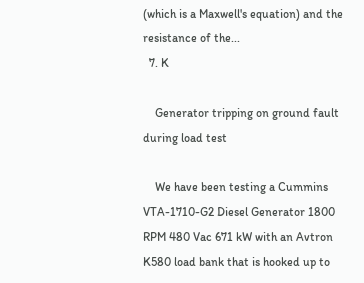(which is a Maxwell's equation) and the resistance of the...
  7. K

    Generator tripping on ground fault during load test

    We have been testing a Cummins VTA-1710-G2 Diesel Generator 1800 RPM 480 Vac 671 kW with an Avtron K580 load bank that is hooked up to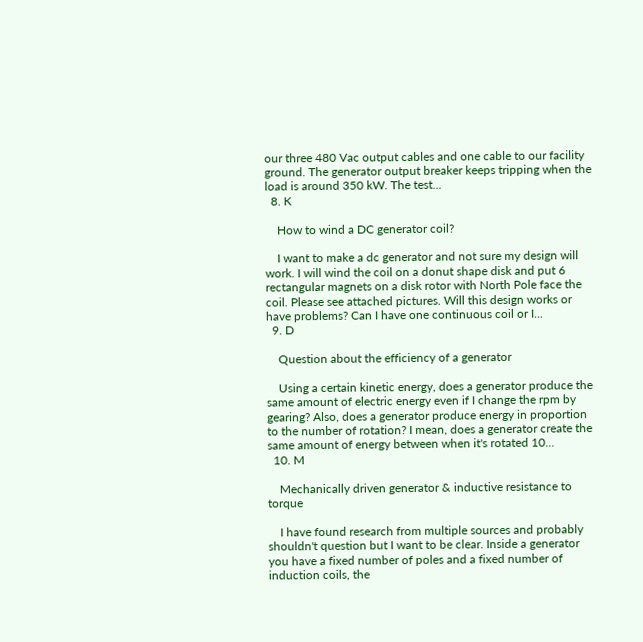our three 480 Vac output cables and one cable to our facility ground. The generator output breaker keeps tripping when the load is around 350 kW. The test...
  8. K

    How to wind a DC generator coil?

    I want to make a dc generator and not sure my design will work. I will wind the coil on a donut shape disk and put 6 rectangular magnets on a disk rotor with North Pole face the coil. Please see attached pictures. Will this design works or have problems? Can I have one continuous coil or I...
  9. D

    Question about the efficiency of a generator

    Using a certain kinetic energy, does a generator produce the same amount of electric energy even if I change the rpm by gearing? Also, does a generator produce energy in proportion to the number of rotation? I mean, does a generator create the same amount of energy between when it's rotated 10...
  10. M

    Mechanically driven generator & inductive resistance to torque

    I have found research from multiple sources and probably shouldn't question but I want to be clear. Inside a generator you have a fixed number of poles and a fixed number of induction coils, the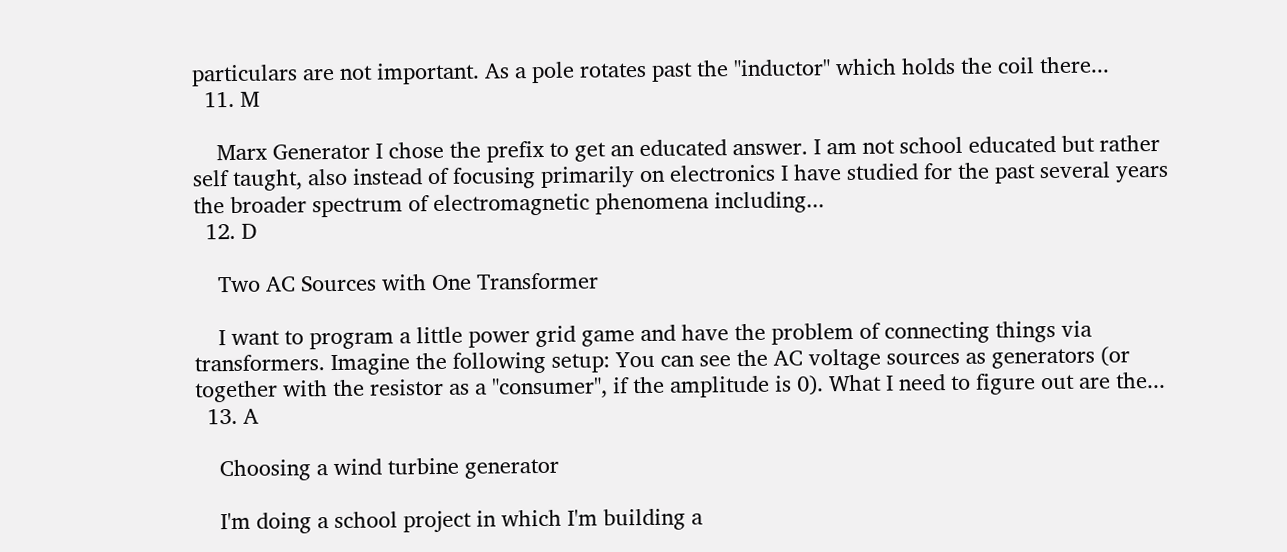particulars are not important. As a pole rotates past the "inductor" which holds the coil there...
  11. M

    Marx Generator I chose the prefix to get an educated answer. I am not school educated but rather self taught, also instead of focusing primarily on electronics I have studied for the past several years the broader spectrum of electromagnetic phenomena including...
  12. D

    Two AC Sources with One Transformer

    I want to program a little power grid game and have the problem of connecting things via transformers. Imagine the following setup: You can see the AC voltage sources as generators (or together with the resistor as a "consumer", if the amplitude is 0). What I need to figure out are the...
  13. A

    Choosing a wind turbine generator

    I'm doing a school project in which I'm building a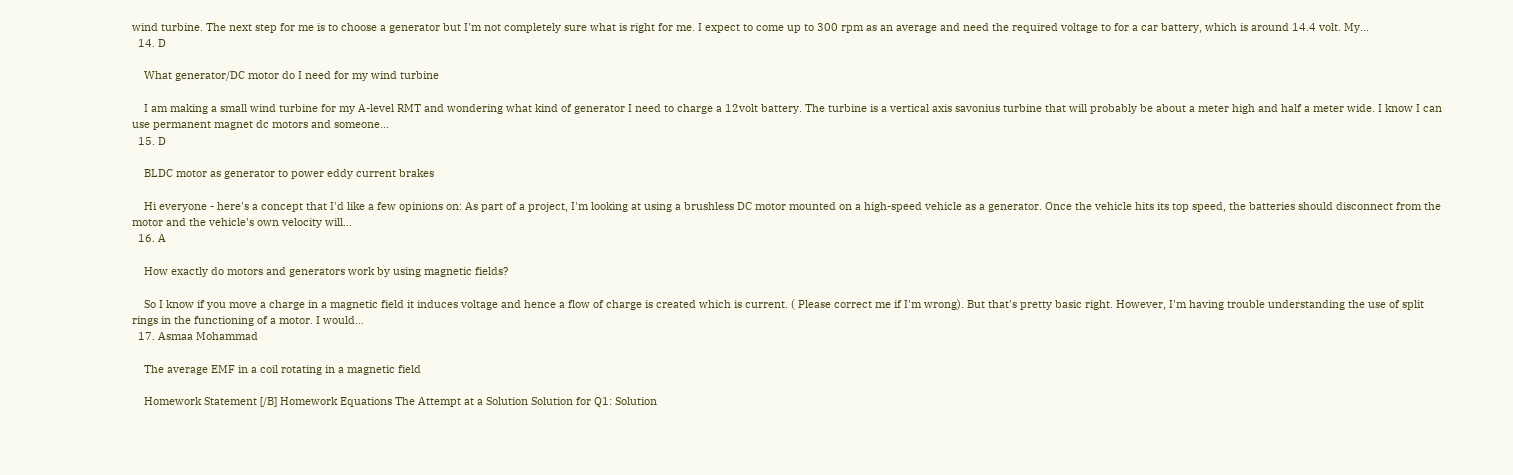wind turbine. The next step for me is to choose a generator but I'm not completely sure what is right for me. I expect to come up to 300 rpm as an average and need the required voltage to for a car battery, which is around 14.4 volt. My...
  14. D

    What generator/DC motor do I need for my wind turbine

    I am making a small wind turbine for my A-level RMT and wondering what kind of generator I need to charge a 12volt battery. The turbine is a vertical axis savonius turbine that will probably be about a meter high and half a meter wide. I know I can use permanent magnet dc motors and someone...
  15. D

    BLDC motor as generator to power eddy current brakes

    Hi everyone - here's a concept that I'd like a few opinions on: As part of a project, I'm looking at using a brushless DC motor mounted on a high-speed vehicle as a generator. Once the vehicle hits its top speed, the batteries should disconnect from the motor and the vehicle's own velocity will...
  16. A

    How exactly do motors and generators work by using magnetic fields?

    So I know if you move a charge in a magnetic field it induces voltage and hence a flow of charge is created which is current. ( Please correct me if I'm wrong). But that's pretty basic right. However, I'm having trouble understanding the use of split rings in the functioning of a motor. I would...
  17. Asmaa Mohammad

    The average EMF in a coil rotating in a magnetic field

    Homework Statement [/B] Homework Equations The Attempt at a Solution Solution for Q1: Solution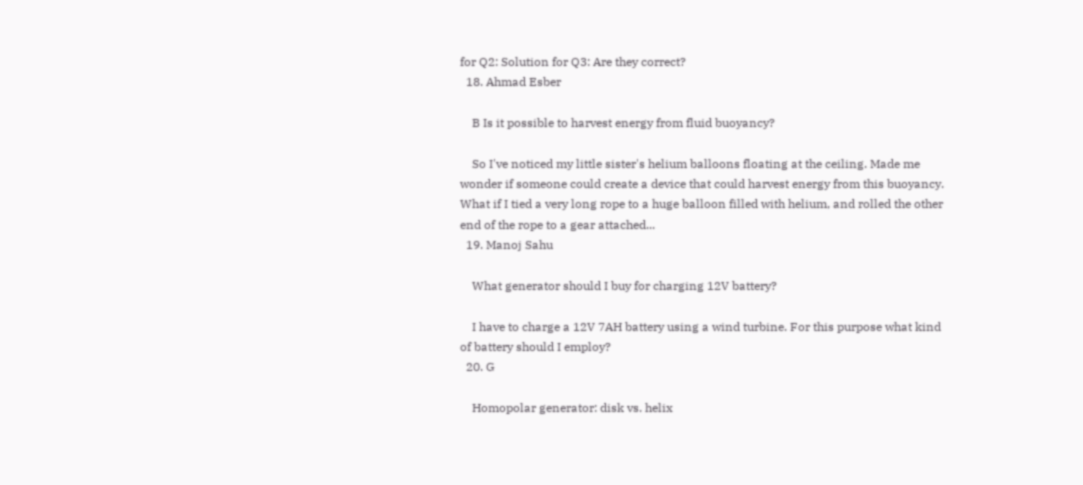for Q2: Solution for Q3: Are they correct?
  18. Ahmad Esber

    B Is it possible to harvest energy from fluid buoyancy?

    So I've noticed my little sister's helium balloons floating at the ceiling. Made me wonder if someone could create a device that could harvest energy from this buoyancy. What if I tied a very long rope to a huge balloon filled with helium, and rolled the other end of the rope to a gear attached...
  19. Manoj Sahu

    What generator should I buy for charging 12V battery?

    I have to charge a 12V 7AH battery using a wind turbine. For this purpose what kind of battery should I employ?
  20. G

    Homopolar generator: disk vs. helix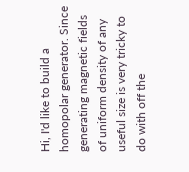Hi, I'd like to build a homopolar generator. Since generating magnetic fields of uniform density of any useful size is very tricky to do with off the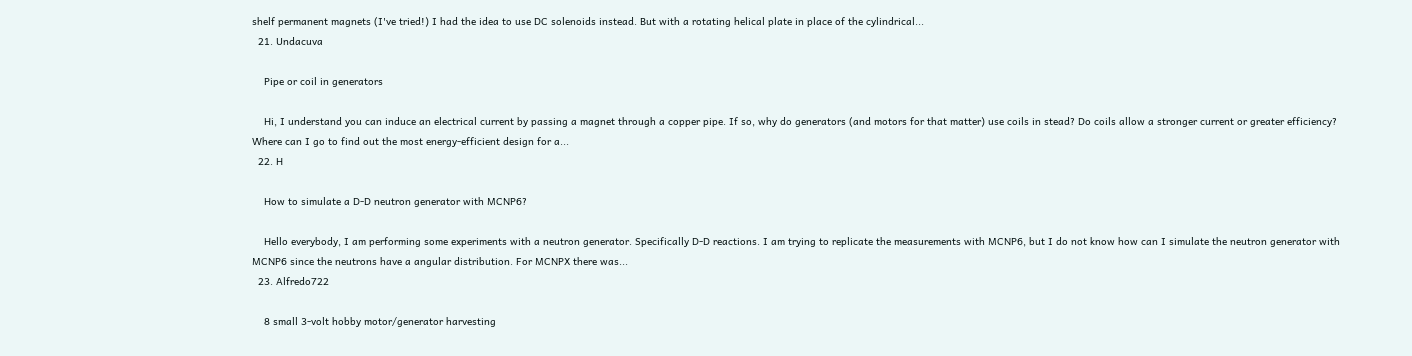shelf permanent magnets (I've tried!) I had the idea to use DC solenoids instead. But with a rotating helical plate in place of the cylindrical...
  21. Undacuva

    Pipe or coil in generators

    Hi, I understand you can induce an electrical current by passing a magnet through a copper pipe. If so, why do generators (and motors for that matter) use coils in stead? Do coils allow a stronger current or greater efficiency? Where can I go to find out the most energy-efficient design for a...
  22. H

    How to simulate a D-D neutron generator with MCNP6?

    Hello everybody, I am performing some experiments with a neutron generator. Specifically D-D reactions. I am trying to replicate the measurements with MCNP6, but I do not know how can I simulate the neutron generator with MCNP6 since the neutrons have a angular distribution. For MCNPX there was...
  23. Alfredo722

    8 small 3-volt hobby motor/generator harvesting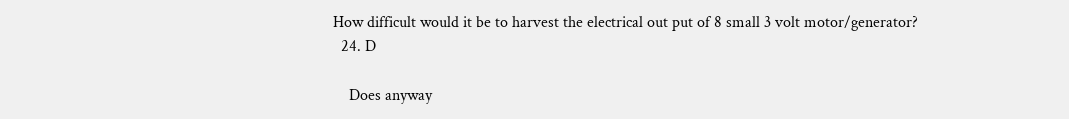How difficult would it be to harvest the electrical out put of 8 small 3 volt motor/generator?
  24. D

    Does anyway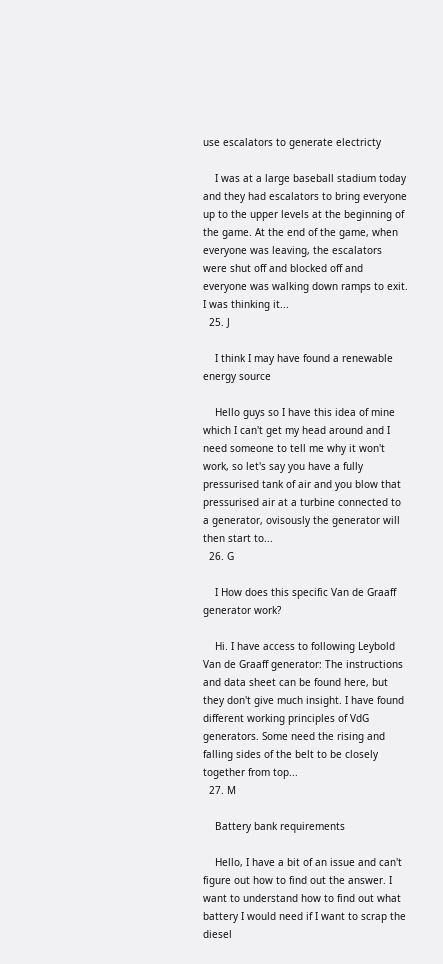use escalators to generate electricty

    I was at a large baseball stadium today and they had escalators to bring everyone up to the upper levels at the beginning of the game. At the end of the game, when everyone was leaving, the escalators were shut off and blocked off and everyone was walking down ramps to exit. I was thinking it...
  25. J

    I think I may have found a renewable energy source

    Hello guys so I have this idea of mine which I can't get my head around and I need someone to tell me why it won't work, so let's say you have a fully pressurised tank of air and you blow that pressurised air at a turbine connected to a generator, ovisously the generator will then start to...
  26. G

    I How does this specific Van de Graaff generator work?

    Hi. I have access to following Leybold Van de Graaff generator: The instructions and data sheet can be found here, but they don't give much insight. I have found different working principles of VdG generators. Some need the rising and falling sides of the belt to be closely together from top...
  27. M

    Battery bank requirements

    Hello, I have a bit of an issue and can't figure out how to find out the answer. I want to understand how to find out what battery I would need if I want to scrap the diesel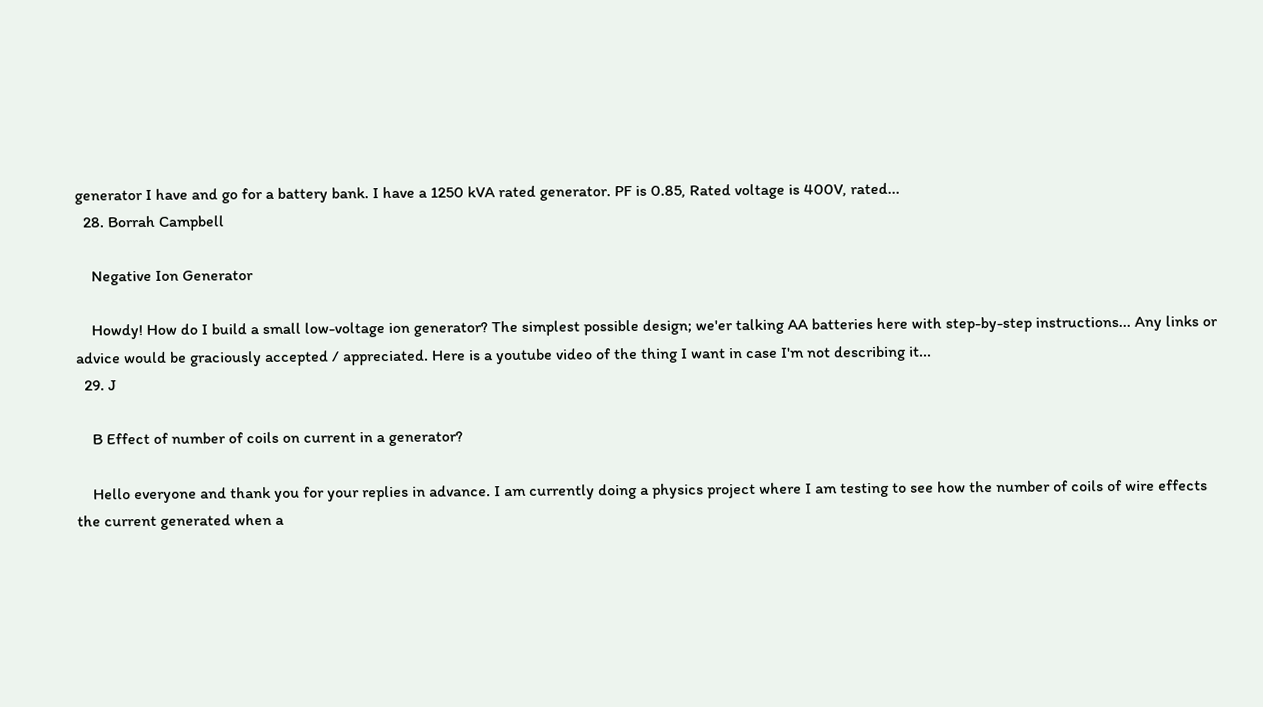generator I have and go for a battery bank. I have a 1250 kVA rated generator. PF is 0.85, Rated voltage is 400V, rated...
  28. Borrah Campbell

    Negative Ion Generator

    Howdy! How do I build a small low-voltage ion generator? The simplest possible design; we'er talking AA batteries here with step-by-step instructions... Any links or advice would be graciously accepted / appreciated. Here is a youtube video of the thing I want in case I'm not describing it...
  29. J

    B Effect of number of coils on current in a generator?

    Hello everyone and thank you for your replies in advance. I am currently doing a physics project where I am testing to see how the number of coils of wire effects the current generated when a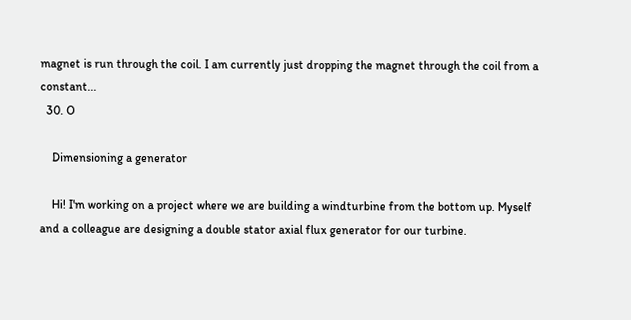magnet is run through the coil. I am currently just dropping the magnet through the coil from a constant...
  30. O

    Dimensioning a generator

    Hi! I'm working on a project where we are building a windturbine from the bottom up. Myself and a colleague are designing a double stator axial flux generator for our turbine.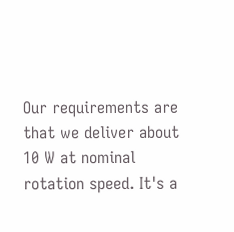Our requirements are that we deliver about 10 W at nominal rotation speed. It's a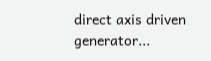direct axis driven generator...